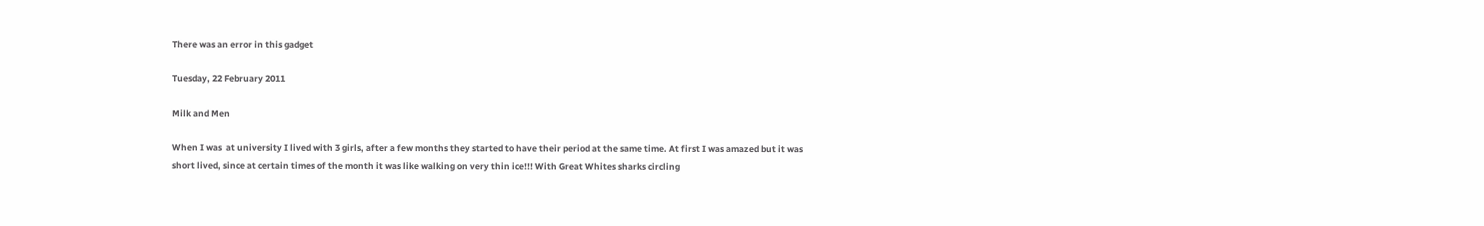There was an error in this gadget

Tuesday, 22 February 2011

Milk and Men

When I was  at university I lived with 3 girls, after a few months they started to have their period at the same time. At first I was amazed but it was short lived, since at certain times of the month it was like walking on very thin ice!!! With Great Whites sharks circling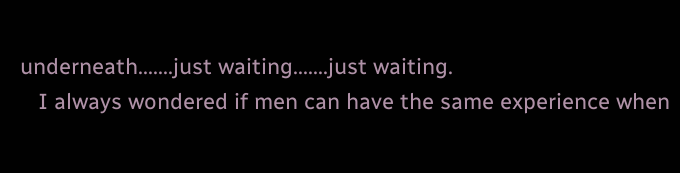underneath.......just waiting.......just waiting.
   I always wondered if men can have the same experience when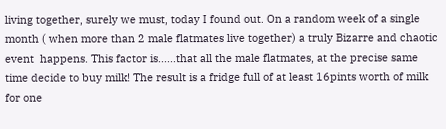living together, surely we must, today I found out. On a random week of a single month ( when more than 2 male flatmates live together) a truly Bizarre and chaotic event  happens. This factor is......that all the male flatmates, at the precise same time decide to buy milk! The result is a fridge full of at least 16pints worth of milk for one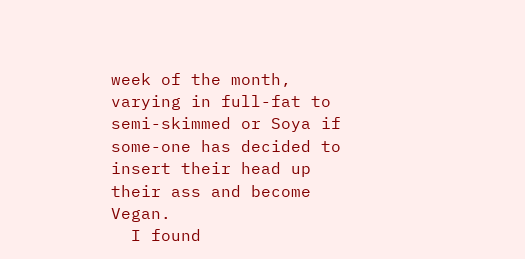week of the month, varying in full-fat to semi-skimmed or Soya if some-one has decided to insert their head up their ass and become Vegan.
  I found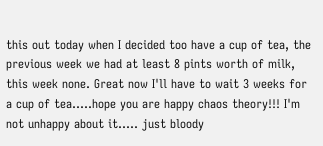this out today when I decided too have a cup of tea, the previous week we had at least 8 pints worth of milk, this week none. Great now I'll have to wait 3 weeks for a cup of tea.....hope you are happy chaos theory!!! I'm not unhappy about it..... just bloody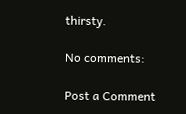thirsty.

No comments:

Post a Comment